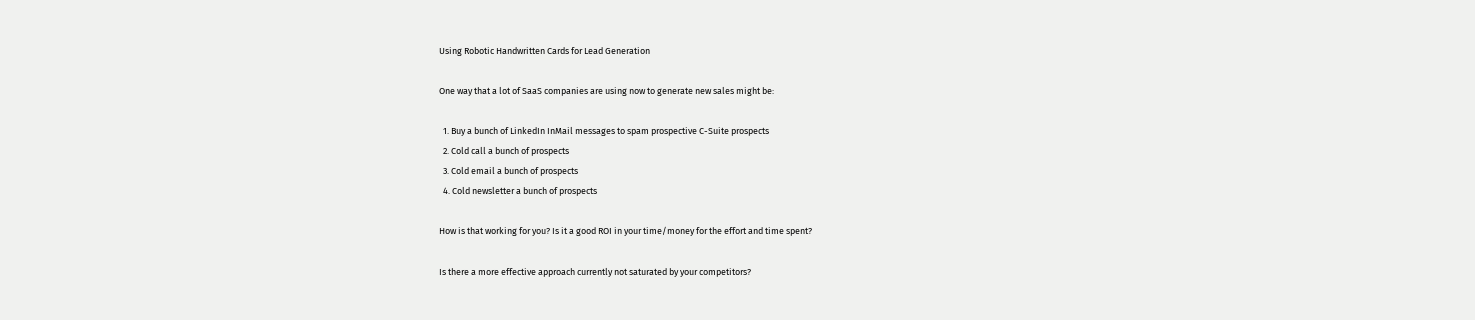Using Robotic Handwritten Cards for Lead Generation

One way that a lot of SaaS companies are using now to generate new sales might be:

  1. Buy a bunch of LinkedIn InMail messages to spam prospective C-Suite prospects
  2. Cold call a bunch of prospects
  3. Cold email a bunch of prospects
  4. Cold newsletter a bunch of prospects

How is that working for you? Is it a good ROI in your time/money for the effort and time spent?

Is there a more effective approach currently not saturated by your competitors?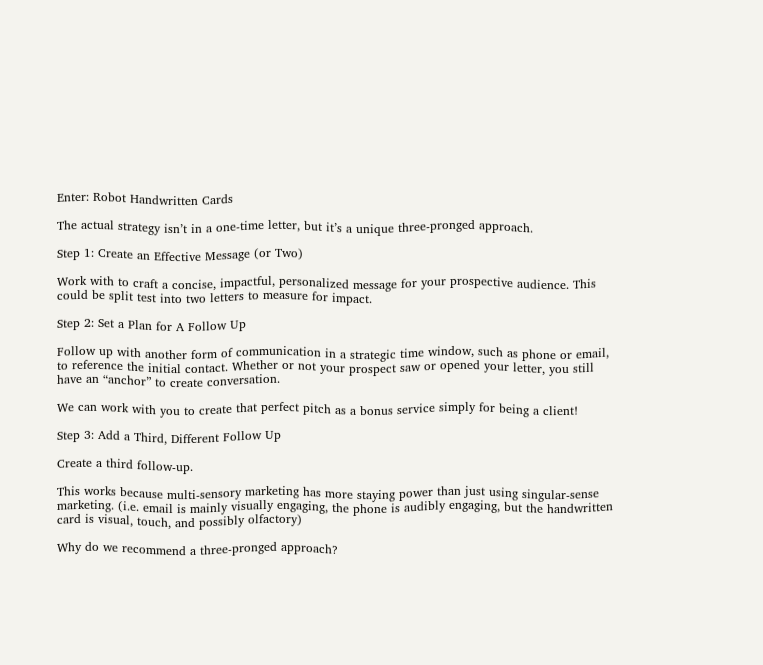Enter: Robot Handwritten Cards

The actual strategy isn’t in a one-time letter, but it’s a unique three-pronged approach.

Step 1: Create an Effective Message (or Two)

Work with to craft a concise, impactful, personalized message for your prospective audience. This could be split test into two letters to measure for impact.

Step 2: Set a Plan for A Follow Up

Follow up with another form of communication in a strategic time window, such as phone or email, to reference the initial contact. Whether or not your prospect saw or opened your letter, you still have an “anchor” to create conversation.

We can work with you to create that perfect pitch as a bonus service simply for being a client!

Step 3: Add a Third, Different Follow Up

Create a third follow-up.

This works because multi-sensory marketing has more staying power than just using singular-sense marketing. (i.e. email is mainly visually engaging, the phone is audibly engaging, but the handwritten card is visual, touch, and possibly olfactory)

Why do we recommend a three-pronged approach?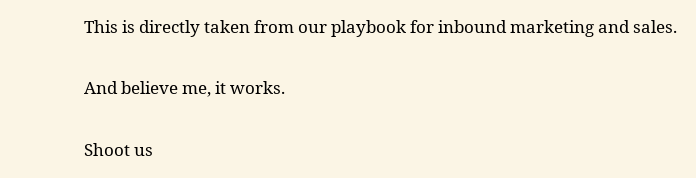This is directly taken from our playbook for inbound marketing and sales.

And believe me, it works.

Shoot us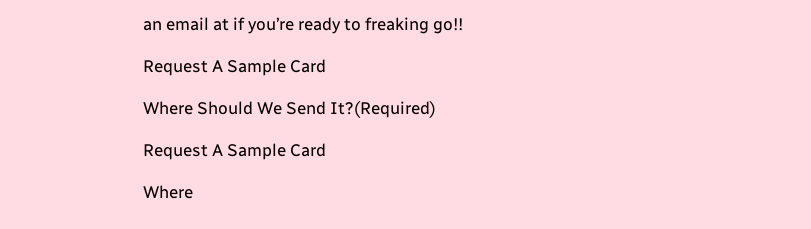an email at if you’re ready to freaking go!!

Request A Sample Card

Where Should We Send It?(Required)

Request A Sample Card

Where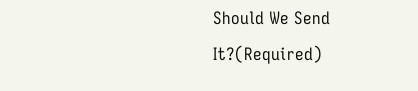Should We Send It?(Required)